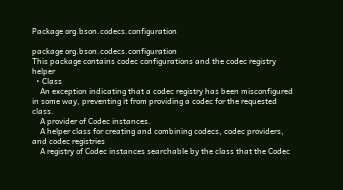Package org.bson.codecs.configuration

package org.bson.codecs.configuration
This package contains codec configurations and the codec registry helper
  • Class
    An exception indicating that a codec registry has been misconfigured in some way, preventing it from providing a codec for the requested class.
    A provider of Codec instances.
    A helper class for creating and combining codecs, codec providers, and codec registries
    A registry of Codec instances searchable by the class that the Codec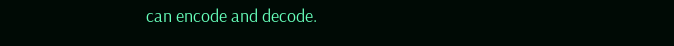can encode and decode.